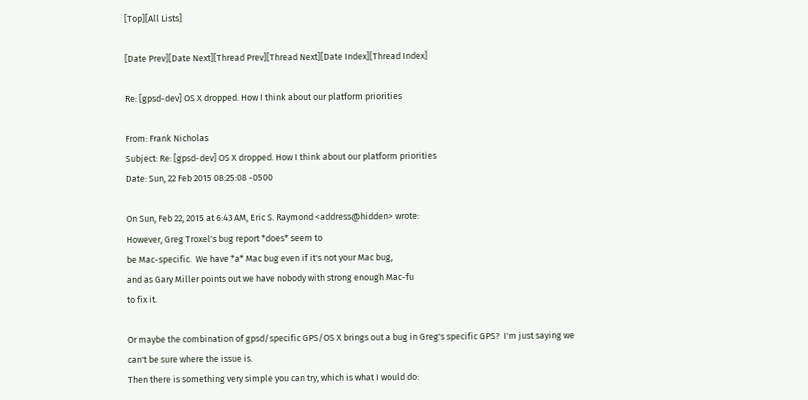[Top][All Lists]

[Date Prev][Date Next][Thread Prev][Thread Next][Date Index][Thread Index]

Re: [gpsd-dev] OS X dropped. How I think about our platform priorities

From: Frank Nicholas
Subject: Re: [gpsd-dev] OS X dropped. How I think about our platform priorities
Date: Sun, 22 Feb 2015 08:25:08 -0500

On Sun, Feb 22, 2015 at 6:43 AM, Eric S. Raymond <address@hidden> wrote:
However, Greg Troxel's bug report *does* seem to
be Mac-specific.  We have *a* Mac bug even if it's not your Mac bug,
and as Gary Miller points out we have nobody with strong enough Mac-fu
to fix it.

Or maybe the combination of gpsd/specific GPS/OS X brings out a bug in Greg's specific GPS?  I'm just saying we can't be sure where the issue is.
Then there is something very simple you can try, which is what I would do: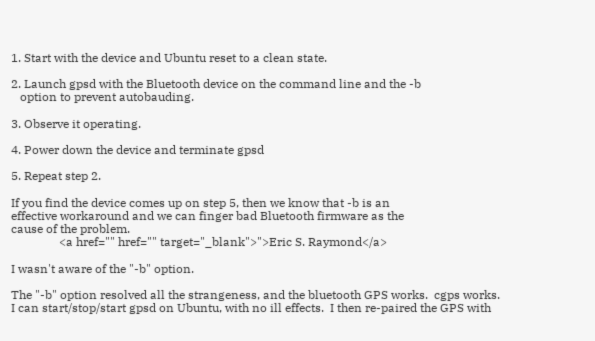1. Start with the device and Ubuntu reset to a clean state.

2. Launch gpsd with the Bluetooth device on the command line and the -b
   option to prevent autobauding.

3. Observe it operating.

4. Power down the device and terminate gpsd

5. Repeat step 2.

If you find the device comes up on step 5, then we know that -b is an
effective workaround and we can finger bad Bluetooth firmware as the
cause of the problem.
                <a href="" href="" target="_blank">">Eric S. Raymond</a>

I wasn't aware of the "-b" option.

The "-b" option resolved all the strangeness, and the bluetooth GPS works.  cgps works.  I can start/stop/start gpsd on Ubuntu, with no ill effects.  I then re-paired the GPS with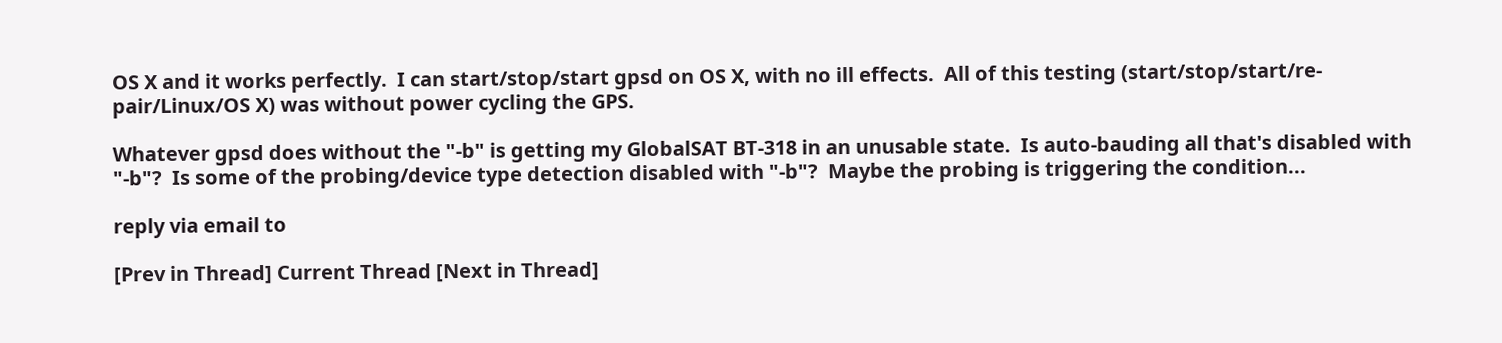OS X and it works perfectly.  I can start/stop/start gpsd on OS X, with no ill effects.  All of this testing (start/stop/start/re-pair/Linux/OS X) was without power cycling the GPS.

Whatever gpsd does without the "-b" is getting my GlobalSAT BT-318 in an unusable state.  Is auto-bauding all that's disabled with "-b"?  Is some of the probing/device type detection disabled with "-b"?  Maybe the probing is triggering the condition...

reply via email to

[Prev in Thread] Current Thread [Next in Thread]